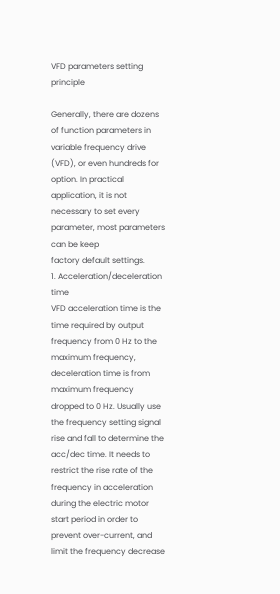VFD parameters setting principle

Generally, there are dozens of function parameters in variable frequency drive (VFD), or even hundreds for
option. In practical application, it is not necessary to set every parameter, most parameters can be keep
factory default settings.
1. Acceleration/deceleration time
VFD acceleration time is the time required by output frequency from 0 Hz to the maximum frequency,
deceleration time is from maximum frequency dropped to 0 Hz. Usually use the frequency setting signal
rise and fall to determine the acc/dec time. It needs to restrict the rise rate of the frequency in acceleration
during the electric motor start period in order to prevent over-current, and limit the frequency decrease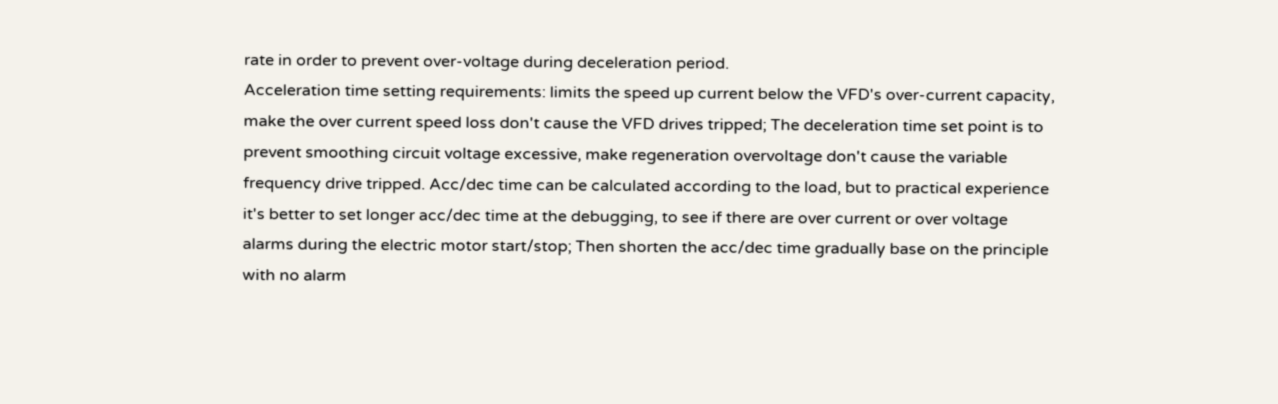rate in order to prevent over-voltage during deceleration period.
Acceleration time setting requirements: limits the speed up current below the VFD's over-current capacity,
make the over current speed loss don't cause the VFD drives tripped; The deceleration time set point is to
prevent smoothing circuit voltage excessive, make regeneration overvoltage don't cause the variable
frequency drive tripped. Acc/dec time can be calculated according to the load, but to practical experience
it's better to set longer acc/dec time at the debugging, to see if there are over current or over voltage
alarms during the electric motor start/stop; Then shorten the acc/dec time gradually base on the principle
with no alarm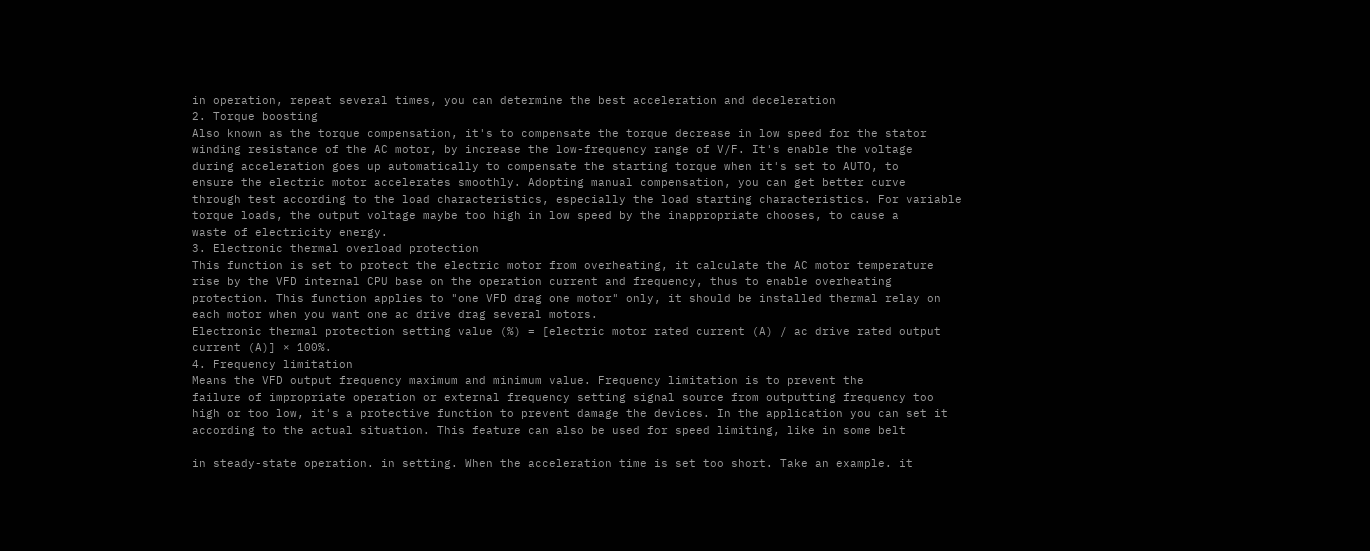in operation, repeat several times, you can determine the best acceleration and deceleration
2. Torque boosting
Also known as the torque compensation, it's to compensate the torque decrease in low speed for the stator
winding resistance of the AC motor, by increase the low-frequency range of V/F. It's enable the voltage
during acceleration goes up automatically to compensate the starting torque when it's set to AUTO, to
ensure the electric motor accelerates smoothly. Adopting manual compensation, you can get better curve
through test according to the load characteristics, especially the load starting characteristics. For variable
torque loads, the output voltage maybe too high in low speed by the inappropriate chooses, to cause a
waste of electricity energy.
3. Electronic thermal overload protection
This function is set to protect the electric motor from overheating, it calculate the AC motor temperature
rise by the VFD internal CPU base on the operation current and frequency, thus to enable overheating
protection. This function applies to "one VFD drag one motor" only, it should be installed thermal relay on
each motor when you want one ac drive drag several motors.
Electronic thermal protection setting value (%) = [electric motor rated current (A) / ac drive rated output
current (A)] × 100%.
4. Frequency limitation
Means the VFD output frequency maximum and minimum value. Frequency limitation is to prevent the
failure of impropriate operation or external frequency setting signal source from outputting frequency too
high or too low, it's a protective function to prevent damage the devices. In the application you can set it
according to the actual situation. This feature can also be used for speed limiting, like in some belt

in steady-state operation. in setting. When the acceleration time is set too short. Take an example. it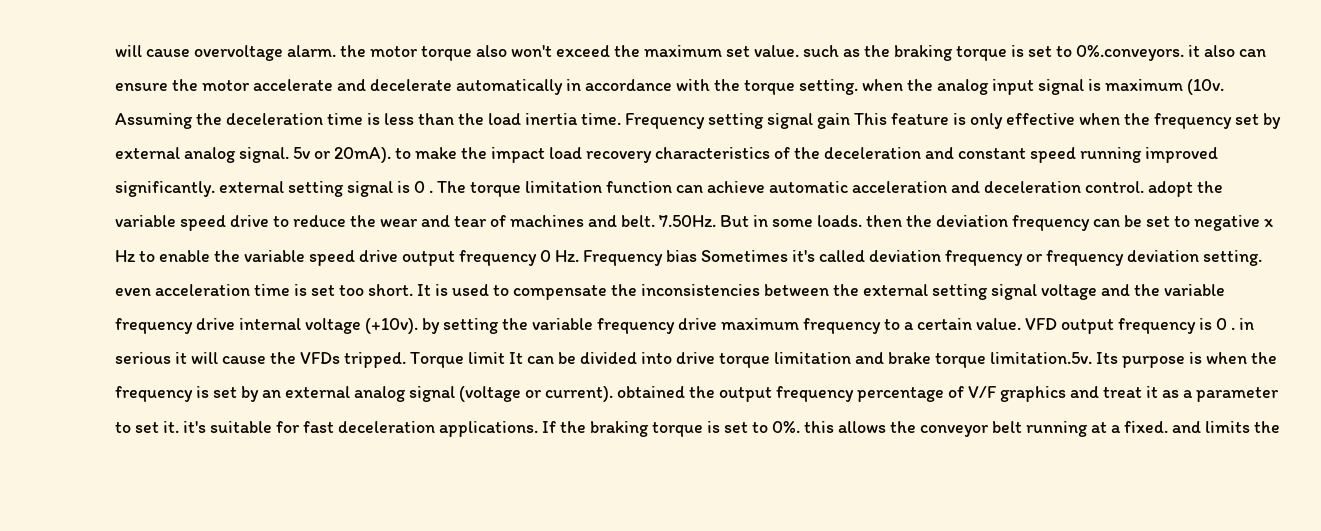will cause overvoltage alarm. the motor torque also won't exceed the maximum set value. such as the braking torque is set to 0%.conveyors. it also can ensure the motor accelerate and decelerate automatically in accordance with the torque setting. when the analog input signal is maximum (10v. Assuming the deceleration time is less than the load inertia time. Frequency setting signal gain This feature is only effective when the frequency set by external analog signal. 5v or 20mA). to make the impact load recovery characteristics of the deceleration and constant speed running improved significantly. external setting signal is 0 . The torque limitation function can achieve automatic acceleration and deceleration control. adopt the variable speed drive to reduce the wear and tear of machines and belt. 7.50Hz. But in some loads. then the deviation frequency can be set to negative x Hz to enable the variable speed drive output frequency 0 Hz. Frequency bias Sometimes it's called deviation frequency or frequency deviation setting. even acceleration time is set too short. It is used to compensate the inconsistencies between the external setting signal voltage and the variable frequency drive internal voltage (+10v). by setting the variable frequency drive maximum frequency to a certain value. VFD output frequency is 0 . in serious it will cause the VFDs tripped. Torque limit It can be divided into drive torque limitation and brake torque limitation.5v. Its purpose is when the frequency is set by an external analog signal (voltage or current). obtained the output frequency percentage of V/F graphics and treat it as a parameter to set it. it's suitable for fast deceleration applications. If the braking torque is set to 0%. this allows the conveyor belt running at a fixed. and limits the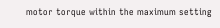motor torque within the maximum setting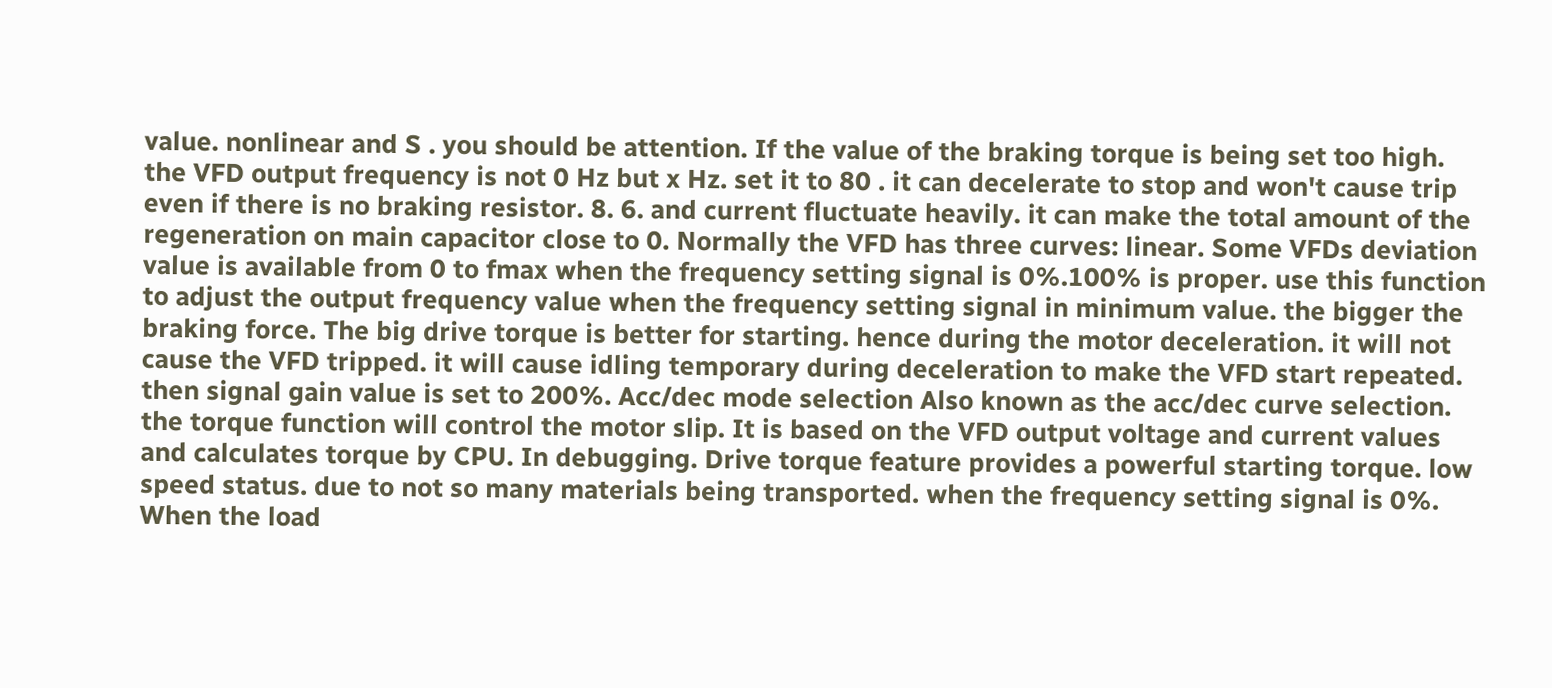value. nonlinear and S . you should be attention. If the value of the braking torque is being set too high. the VFD output frequency is not 0 Hz but x Hz. set it to 80 . it can decelerate to stop and won't cause trip even if there is no braking resistor. 8. 6. and current fluctuate heavily. it can make the total amount of the regeneration on main capacitor close to 0. Normally the VFD has three curves: linear. Some VFDs deviation value is available from 0 to fmax when the frequency setting signal is 0%.100% is proper. use this function to adjust the output frequency value when the frequency setting signal in minimum value. the bigger the braking force. The big drive torque is better for starting. hence during the motor deceleration. it will not cause the VFD tripped. it will cause idling temporary during deceleration to make the VFD start repeated. then signal gain value is set to 200%. Acc/dec mode selection Also known as the acc/dec curve selection. the torque function will control the motor slip. It is based on the VFD output voltage and current values and calculates torque by CPU. In debugging. Drive torque feature provides a powerful starting torque. low speed status. due to not so many materials being transported. when the frequency setting signal is 0%. When the load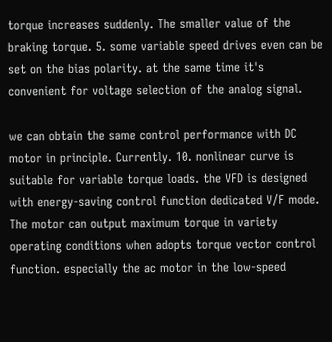torque increases suddenly. The smaller value of the braking torque. 5. some variable speed drives even can be set on the bias polarity. at the same time it's convenient for voltage selection of the analog signal.

we can obtain the same control performance with DC motor in principle. Currently. 10. nonlinear curve is suitable for variable torque loads. the VFD is designed with energy-saving control function dedicated V/F mode. The motor can output maximum torque in variety operating conditions when adopts torque vector control function. especially the ac motor in the low-speed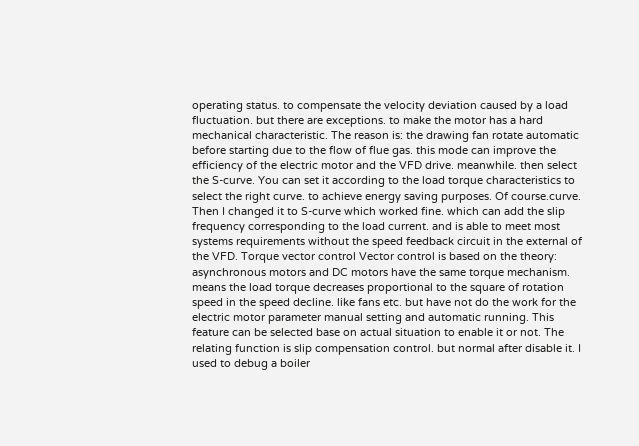operating status. to compensate the velocity deviation caused by a load fluctuation. but there are exceptions. to make the motor has a hard mechanical characteristic. The reason is: the drawing fan rotate automatic before starting due to the flow of flue gas. this mode can improve the efficiency of the electric motor and the VFD drive. meanwhile. then select the S-curve. You can set it according to the load torque characteristics to select the right curve. to achieve energy saving purposes. Of course.curve. Then I changed it to S-curve which worked fine. which can add the slip frequency corresponding to the load current. and is able to meet most systems requirements without the speed feedback circuit in the external of the VFD. Torque vector control Vector control is based on the theory: asynchronous motors and DC motors have the same torque mechanism. means the load torque decreases proportional to the square of rotation speed in the speed decline. like fans etc. but have not do the work for the electric motor parameter manual setting and automatic running. This feature can be selected base on actual situation to enable it or not. The relating function is slip compensation control. but normal after disable it. I used to debug a boiler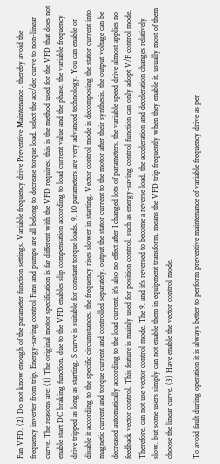Fan VFD. (2) Do not know enough of the parameter function settings. Variable frequency drive Preventive Maintenance . thereby avoid the frequency inverter from trip. Energy-saving control Fans and pumps are all belong to decrease torque load. select the acc/dec curve to non-linear curve. The reasons are: (1) The original motor specification is far different with the VFD requires. this is the method used for the VFD that does not enable start DC braking function. due to the VFD enables slip compensation according to load current value and the phase. the variable frequency drive tripped as long as starting. S curve is suitable for constant torque loads. 9. 10 parameters are very advanced technology. You can enable or disable it according to the specific circumstances. the frequency rises slower in starting. Vector control mode is decomposing the stator current into magnetic current and torque current and controlled separately. output the stator current to the motor after their synthesis. the output voltage can be decreased automatically according to the load current. it's also no effect after I changed lots of parameters. the variable speed drive almost applies no feedback vector control. This feature is mainly used for position control. such as energy-saving control function can only adopt V/F control mode. Therefore. can not use vector control mode. The 9. and it's reversed to become a reverse load. the acceleration and deceleration changes relatively slow. but some users simply can not enable them in equipment transform. means the VFD trip frequently when they enable it. usually most of them choose the linear curve. (3) Have enable the vector control mode.

To avoid fault during operation it is always better to perform preventive maintenance of variable frequency drive as per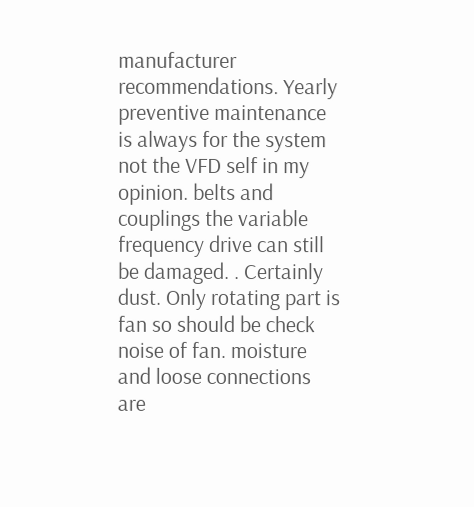manufacturer recommendations. Yearly preventive maintenance is always for the system not the VFD self in my opinion. belts and couplings the variable frequency drive can still be damaged. . Certainly dust. Only rotating part is fan so should be check noise of fan. moisture and loose connections are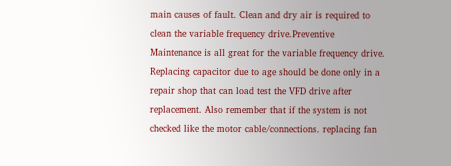main causes of fault. Clean and dry air is required to clean the variable frequency drive.Preventive Maintenance is all great for the variable frequency drive. Replacing capacitor due to age should be done only in a repair shop that can load test the VFD drive after replacement. Also remember that if the system is not checked like the motor cable/connections. replacing fan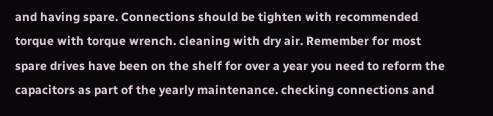and having spare. Connections should be tighten with recommended torque with torque wrench. cleaning with dry air. Remember for most spare drives have been on the shelf for over a year you need to reform the capacitors as part of the yearly maintenance. checking connections and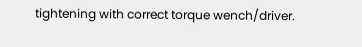tightening with correct torque wench/driver.